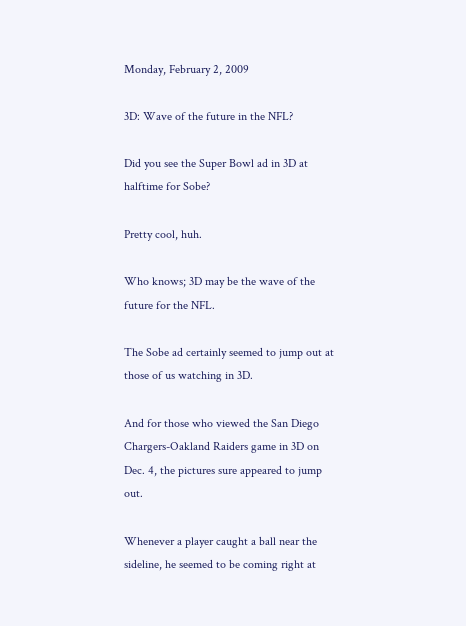Monday, February 2, 2009

3D: Wave of the future in the NFL?

Did you see the Super Bowl ad in 3D at halftime for Sobe?

Pretty cool, huh.

Who knows; 3D may be the wave of the future for the NFL.

The Sobe ad certainly seemed to jump out at those of us watching in 3D.

And for those who viewed the San Diego Chargers-Oakland Raiders game in 3D on Dec. 4, the pictures sure appeared to jump out.

Whenever a player caught a ball near the sideline, he seemed to be coming right at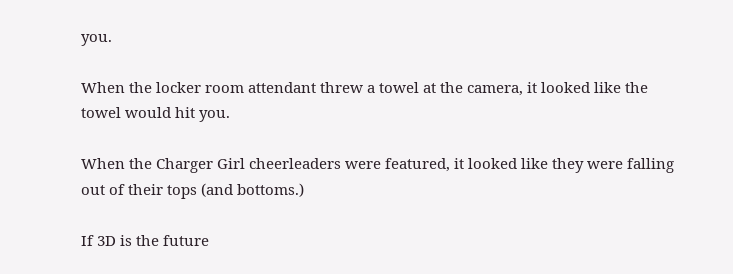you.

When the locker room attendant threw a towel at the camera, it looked like the towel would hit you.

When the Charger Girl cheerleaders were featured, it looked like they were falling out of their tops (and bottoms.)

If 3D is the future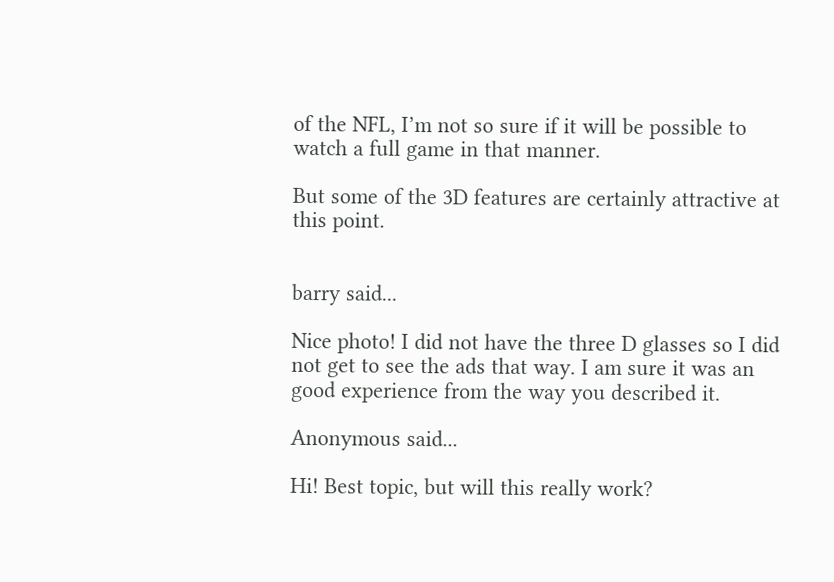of the NFL, I’m not so sure if it will be possible to watch a full game in that manner.

But some of the 3D features are certainly attractive at this point.


barry said...

Nice photo! I did not have the three D glasses so I did not get to see the ads that way. I am sure it was an good experience from the way you described it.

Anonymous said...

Hi! Best topic, but will this really work?